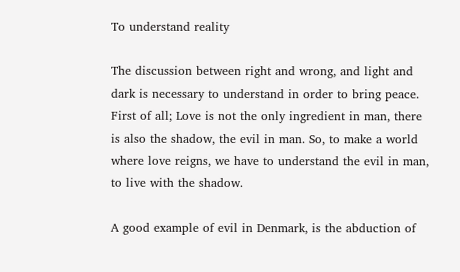To understand reality

The discussion between right and wrong, and light and dark is necessary to understand in order to bring peace. First of all; Love is not the only ingredient in man, there is also the shadow, the evil in man. So, to make a world where love reigns, we have to understand the evil in man, to live with the shadow.

A good example of evil in Denmark, is the abduction of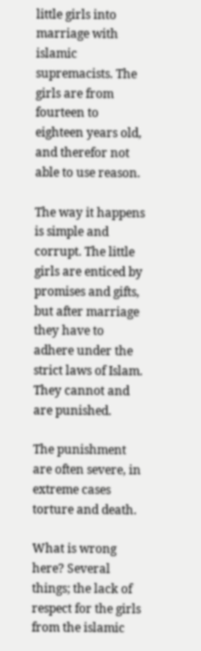little girls into marriage with islamic supremacists. The girls are from fourteen to eighteen years old, and therefor not able to use reason.

The way it happens is simple and corrupt. The little girls are enticed by promises and gifts, but after marriage they have to adhere under the strict laws of Islam. They cannot and are punished.

The punishment are often severe, in extreme cases torture and death.

What is wrong here? Several things; the lack of respect for the girls from the islamic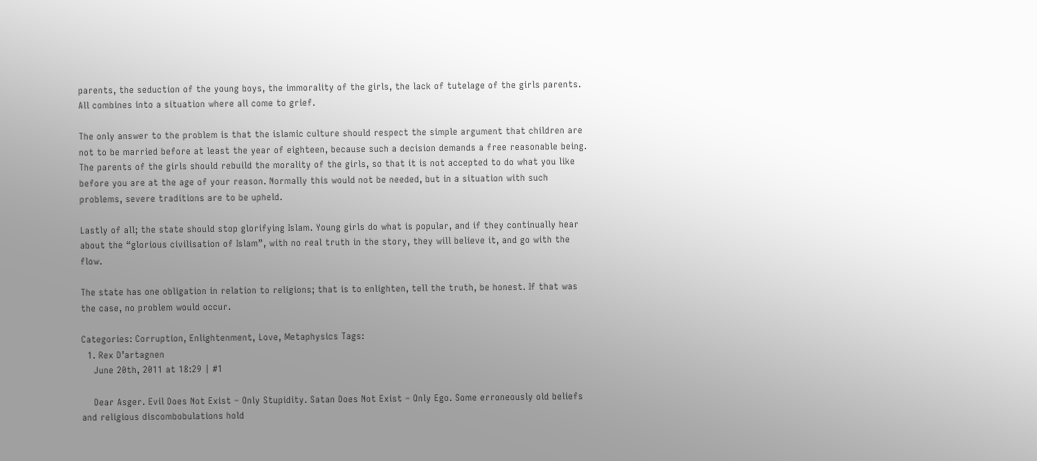parents, the seduction of the young boys, the immorality of the girls, the lack of tutelage of the girls parents. All combines into a situation where all come to grief.

The only answer to the problem is that the islamic culture should respect the simple argument that children are not to be married before at least the year of eighteen, because such a decision demands a free reasonable being. The parents of the girls should rebuild the morality of the girls, so that it is not accepted to do what you like before you are at the age of your reason. Normally this would not be needed, but in a situation with such problems, severe traditions are to be upheld.

Lastly of all; the state should stop glorifying Islam. Young girls do what is popular, and if they continually hear about the “glorious civilisation of Islam”, with no real truth in the story, they will believe it, and go with the flow.

The state has one obligation in relation to religions; that is to enlighten, tell the truth, be honest. If that was the case, no problem would occur.

Categories: Corruption, Enlightenment, Love, Metaphysics Tags:
  1. Rex D’artagnen
    June 20th, 2011 at 18:29 | #1

    Dear Asger. Evil Does Not Exist – Only Stupidity. Satan Does Not Exist – Only Ego. Some erroneously old beliefs and religious discombobulations hold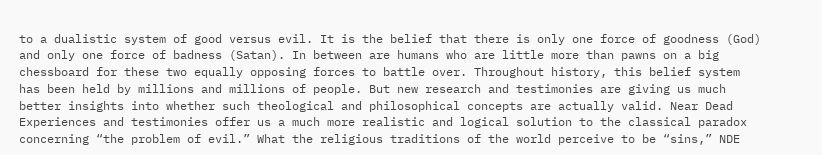to a dualistic system of good versus evil. It is the belief that there is only one force of goodness (God) and only one force of badness (Satan). In between are humans who are little more than pawns on a big chessboard for these two equally opposing forces to battle over. Throughout history, this belief system has been held by millions and millions of people. But new research and testimonies are giving us much better insights into whether such theological and philosophical concepts are actually valid. Near Dead Experiences and testimonies offer us a much more realistic and logical solution to the classical paradox concerning “the problem of evil.” What the religious traditions of the world perceive to be “sins,” NDE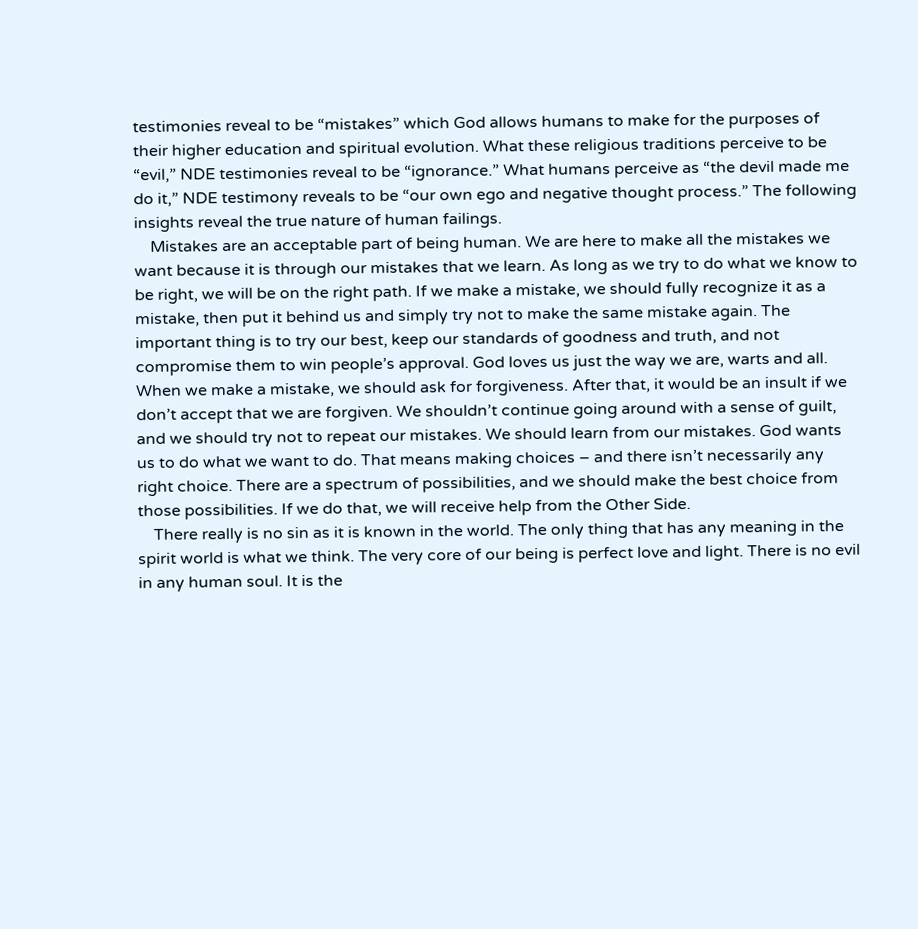testimonies reveal to be “mistakes” which God allows humans to make for the purposes of their higher education and spiritual evolution. What these religious traditions perceive to be “evil,” NDE testimonies reveal to be “ignorance.” What humans perceive as “the devil made me do it,” NDE testimony reveals to be “our own ego and negative thought process.” The following insights reveal the true nature of human failings.
    Mistakes are an acceptable part of being human. We are here to make all the mistakes we want because it is through our mistakes that we learn. As long as we try to do what we know to be right, we will be on the right path. If we make a mistake, we should fully recognize it as a mistake, then put it behind us and simply try not to make the same mistake again. The important thing is to try our best, keep our standards of goodness and truth, and not compromise them to win people’s approval. God loves us just the way we are, warts and all. When we make a mistake, we should ask for forgiveness. After that, it would be an insult if we don’t accept that we are forgiven. We shouldn’t continue going around with a sense of guilt, and we should try not to repeat our mistakes. We should learn from our mistakes. God wants us to do what we want to do. That means making choices – and there isn’t necessarily any right choice. There are a spectrum of possibilities, and we should make the best choice from those possibilities. If we do that, we will receive help from the Other Side.
    There really is no sin as it is known in the world. The only thing that has any meaning in the spirit world is what we think. The very core of our being is perfect love and light. There is no evil in any human soul. It is the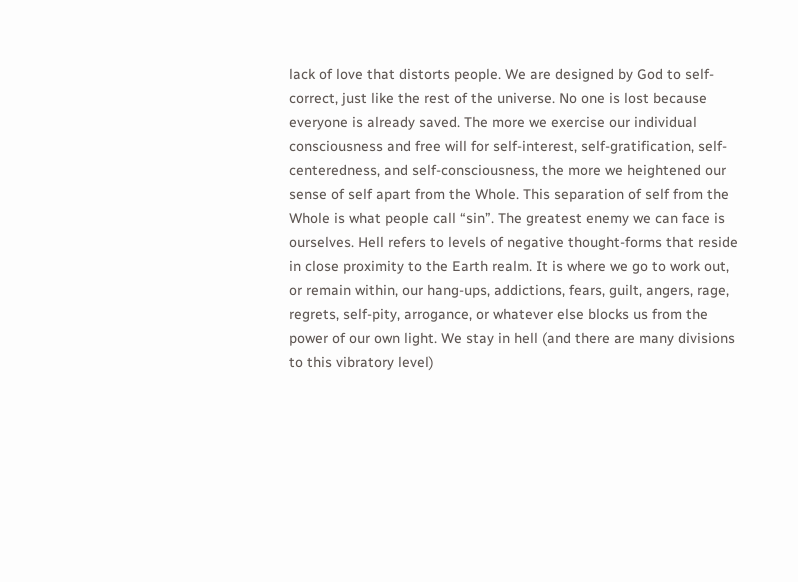lack of love that distorts people. We are designed by God to self-correct, just like the rest of the universe. No one is lost because everyone is already saved. The more we exercise our individual consciousness and free will for self-interest, self-gratification, self-centeredness, and self-consciousness, the more we heightened our sense of self apart from the Whole. This separation of self from the Whole is what people call “sin”. The greatest enemy we can face is ourselves. Hell refers to levels of negative thought-forms that reside in close proximity to the Earth realm. It is where we go to work out, or remain within, our hang-ups, addictions, fears, guilt, angers, rage, regrets, self-pity, arrogance, or whatever else blocks us from the power of our own light. We stay in hell (and there are many divisions to this vibratory level)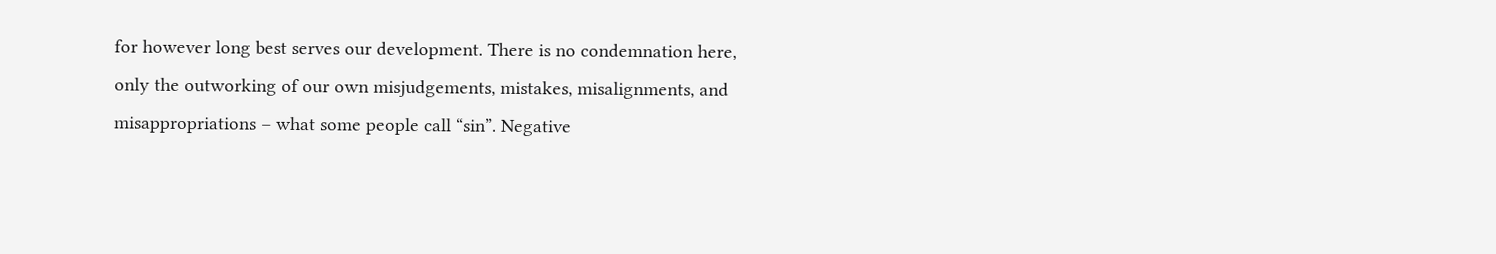for however long best serves our development. There is no condemnation here, only the outworking of our own misjudgements, mistakes, misalignments, and misappropriations – what some people call “sin”. Negative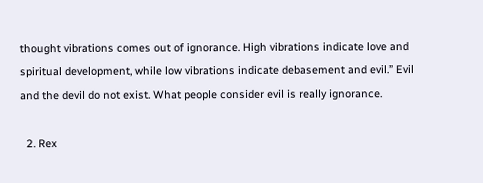thought vibrations comes out of ignorance. High vibrations indicate love and spiritual development, while low vibrations indicate debasement and evil.” Evil and the devil do not exist. What people consider evil is really ignorance.

  2. Rex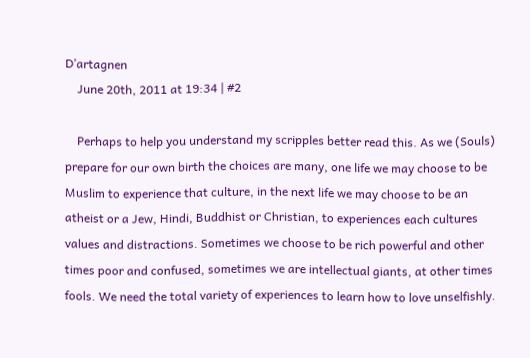D’artagnen
    June 20th, 2011 at 19:34 | #2

    Perhaps to help you understand my scripples better read this. As we (Souls) prepare for our own birth the choices are many, one life we may choose to be Muslim to experience that culture, in the next life we may choose to be an atheist or a Jew, Hindi, Buddhist or Christian, to experiences each cultures values and distractions. Sometimes we choose to be rich powerful and other times poor and confused, sometimes we are intellectual giants, at other times fools. We need the total variety of experiences to learn how to love unselfishly.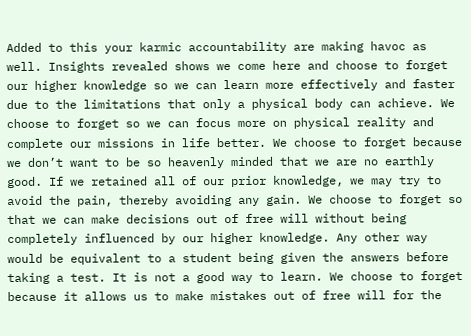Added to this your karmic accountability are making havoc as well. Insights revealed shows we come here and choose to forget our higher knowledge so we can learn more effectively and faster due to the limitations that only a physical body can achieve. We choose to forget so we can focus more on physical reality and complete our missions in life better. We choose to forget because we don’t want to be so heavenly minded that we are no earthly good. If we retained all of our prior knowledge, we may try to avoid the pain, thereby avoiding any gain. We choose to forget so that we can make decisions out of free will without being completely influenced by our higher knowledge. Any other way would be equivalent to a student being given the answers before taking a test. It is not a good way to learn. We choose to forget because it allows us to make mistakes out of free will for the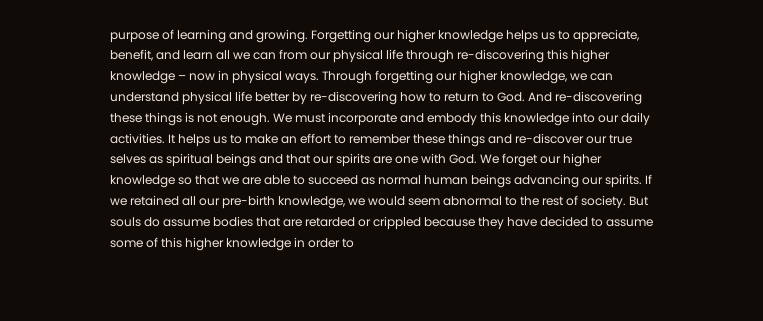purpose of learning and growing. Forgetting our higher knowledge helps us to appreciate, benefit, and learn all we can from our physical life through re-discovering this higher knowledge – now in physical ways. Through forgetting our higher knowledge, we can understand physical life better by re-discovering how to return to God. And re-discovering these things is not enough. We must incorporate and embody this knowledge into our daily activities. It helps us to make an effort to remember these things and re-discover our true selves as spiritual beings and that our spirits are one with God. We forget our higher knowledge so that we are able to succeed as normal human beings advancing our spirits. If we retained all our pre-birth knowledge, we would seem abnormal to the rest of society. But souls do assume bodies that are retarded or crippled because they have decided to assume some of this higher knowledge in order to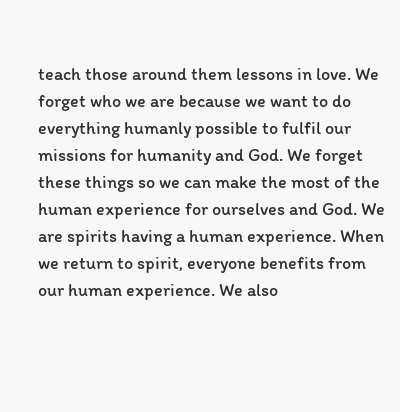teach those around them lessons in love. We forget who we are because we want to do everything humanly possible to fulfil our missions for humanity and God. We forget these things so we can make the most of the human experience for ourselves and God. We are spirits having a human experience. When we return to spirit, everyone benefits from our human experience. We also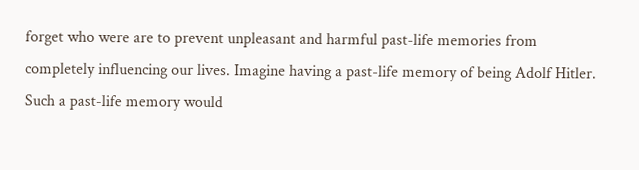forget who were are to prevent unpleasant and harmful past-life memories from completely influencing our lives. Imagine having a past-life memory of being Adolf Hitler. Such a past-life memory would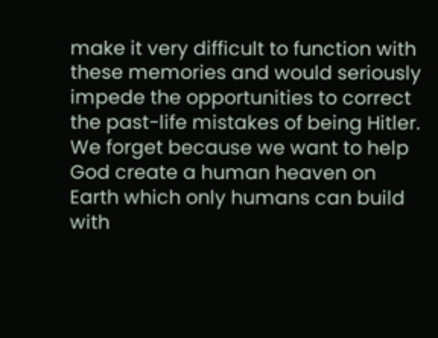make it very difficult to function with these memories and would seriously impede the opportunities to correct the past-life mistakes of being Hitler. We forget because we want to help God create a human heaven on Earth which only humans can build with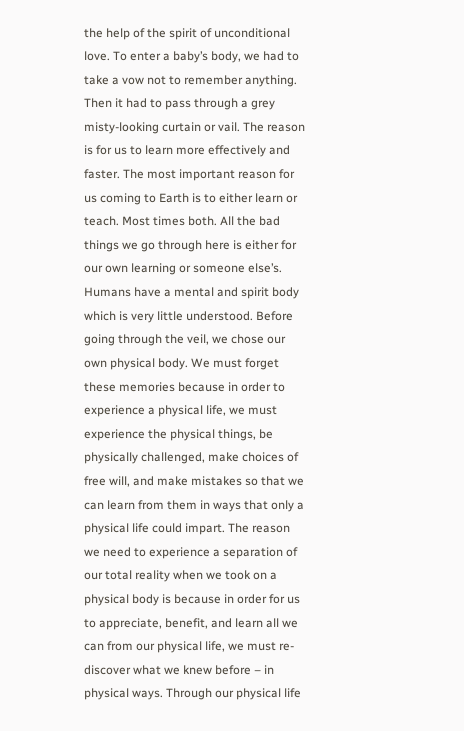the help of the spirit of unconditional love. To enter a baby’s body, we had to take a vow not to remember anything. Then it had to pass through a grey misty-looking curtain or vail. The reason is for us to learn more effectively and faster. The most important reason for us coming to Earth is to either learn or teach. Most times both. All the bad things we go through here is either for our own learning or someone else’s. Humans have a mental and spirit body which is very little understood. Before going through the veil, we chose our own physical body. We must forget these memories because in order to experience a physical life, we must experience the physical things, be physically challenged, make choices of free will, and make mistakes so that we can learn from them in ways that only a physical life could impart. The reason we need to experience a separation of our total reality when we took on a physical body is because in order for us to appreciate, benefit, and learn all we can from our physical life, we must re-discover what we knew before – in physical ways. Through our physical life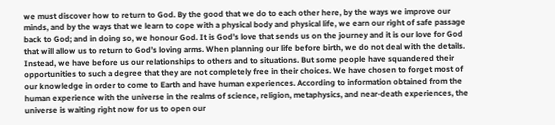we must discover how to return to God. By the good that we do to each other here, by the ways we improve our minds, and by the ways that we learn to cope with a physical body and physical life, we earn our right of safe passage back to God; and in doing so, we honour God. It is God’s love that sends us on the journey and it is our love for God that will allow us to return to God’s loving arms. When planning our life before birth, we do not deal with the details. Instead, we have before us our relationships to others and to situations. But some people have squandered their opportunities to such a degree that they are not completely free in their choices. We have chosen to forget most of our knowledge in order to come to Earth and have human experiences. According to information obtained from the human experience with the universe in the realms of science, religion, metaphysics, and near-death experiences, the universe is waiting right now for us to open our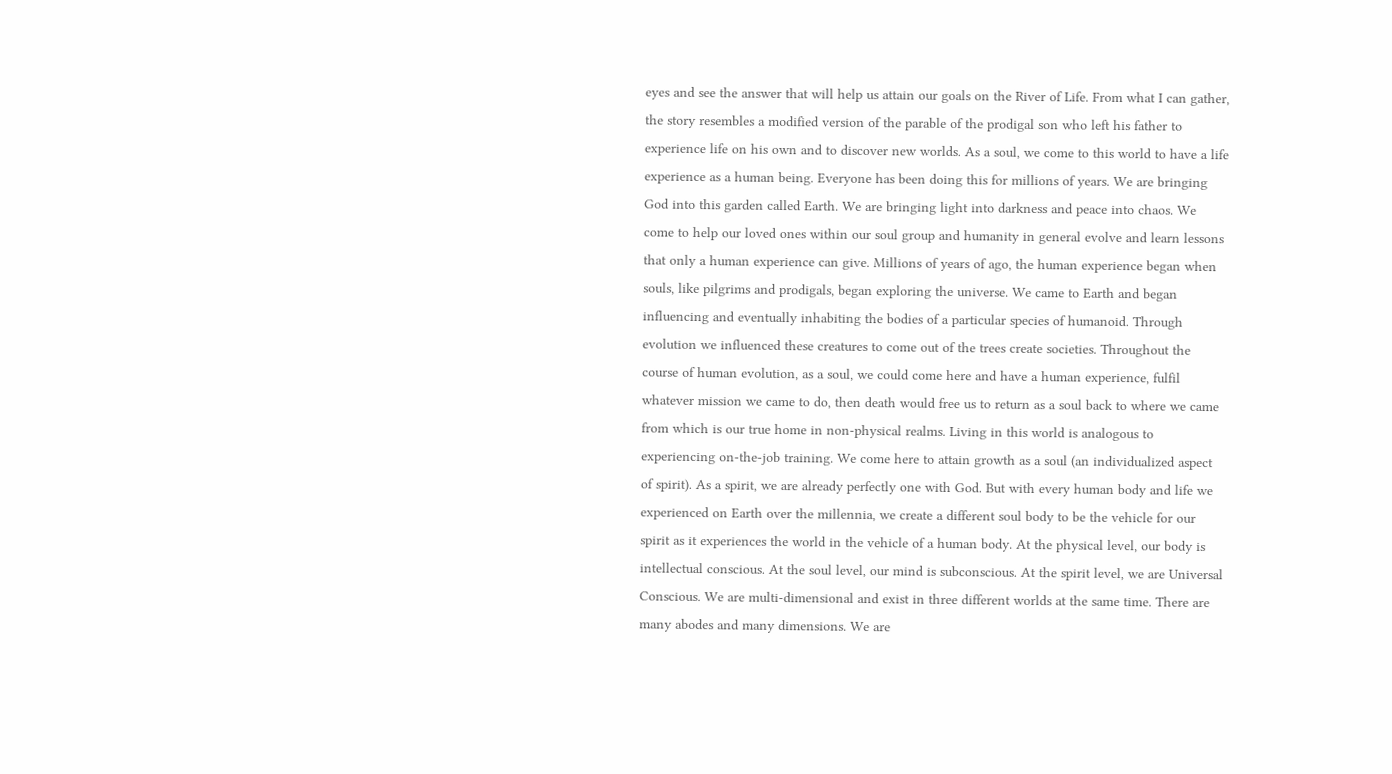eyes and see the answer that will help us attain our goals on the River of Life. From what I can gather, the story resembles a modified version of the parable of the prodigal son who left his father to experience life on his own and to discover new worlds. As a soul, we come to this world to have a life experience as a human being. Everyone has been doing this for millions of years. We are bringing God into this garden called Earth. We are bringing light into darkness and peace into chaos. We come to help our loved ones within our soul group and humanity in general evolve and learn lessons that only a human experience can give. Millions of years of ago, the human experience began when souls, like pilgrims and prodigals, began exploring the universe. We came to Earth and began influencing and eventually inhabiting the bodies of a particular species of humanoid. Through evolution we influenced these creatures to come out of the trees create societies. Throughout the course of human evolution, as a soul, we could come here and have a human experience, fulfil whatever mission we came to do, then death would free us to return as a soul back to where we came from which is our true home in non-physical realms. Living in this world is analogous to experiencing on-the-job training. We come here to attain growth as a soul (an individualized aspect of spirit). As a spirit, we are already perfectly one with God. But with every human body and life we experienced on Earth over the millennia, we create a different soul body to be the vehicle for our spirit as it experiences the world in the vehicle of a human body. At the physical level, our body is intellectual conscious. At the soul level, our mind is subconscious. At the spirit level, we are Universal Conscious. We are multi-dimensional and exist in three different worlds at the same time. There are many abodes and many dimensions. We are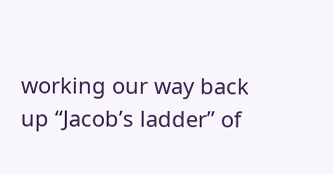working our way back up “Jacob’s ladder” of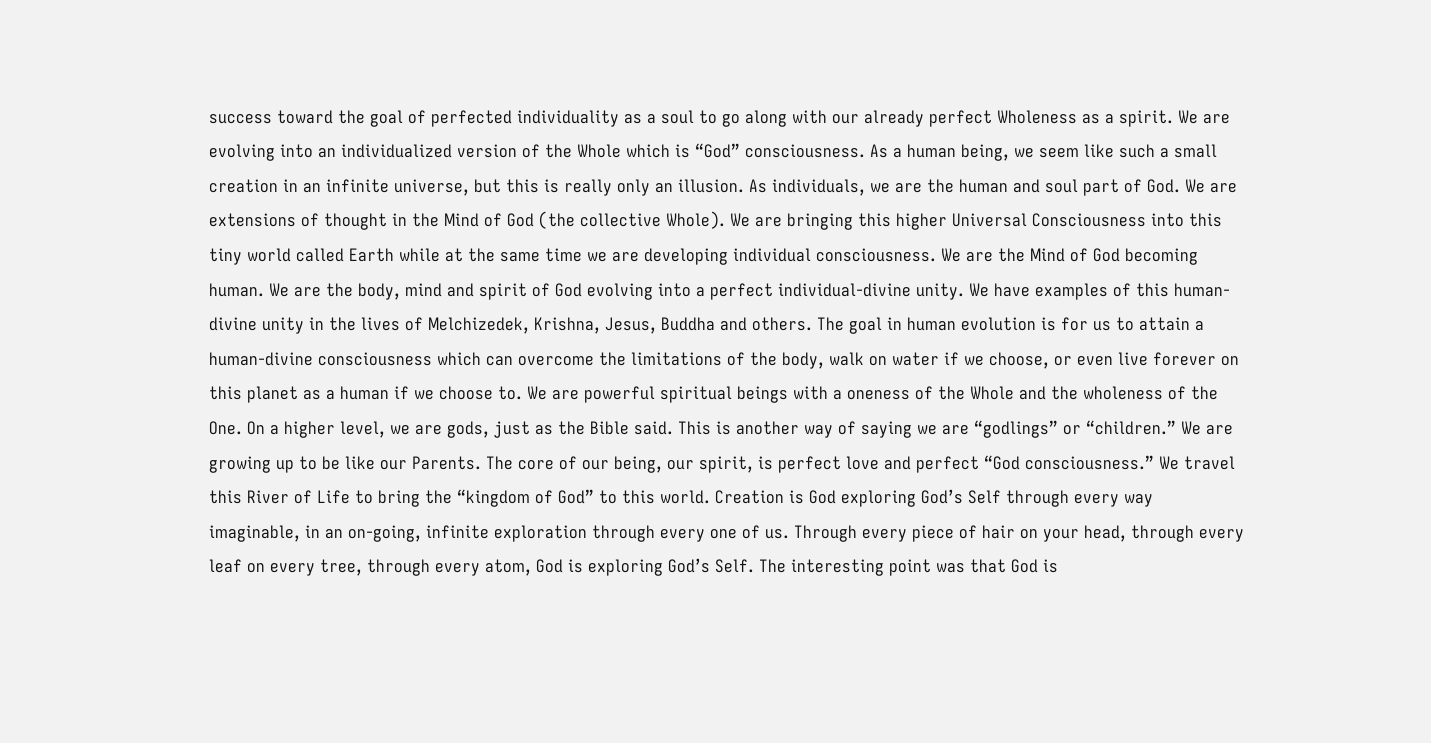success toward the goal of perfected individuality as a soul to go along with our already perfect Wholeness as a spirit. We are evolving into an individualized version of the Whole which is “God” consciousness. As a human being, we seem like such a small creation in an infinite universe, but this is really only an illusion. As individuals, we are the human and soul part of God. We are extensions of thought in the Mind of God (the collective Whole). We are bringing this higher Universal Consciousness into this tiny world called Earth while at the same time we are developing individual consciousness. We are the Mind of God becoming human. We are the body, mind and spirit of God evolving into a perfect individual-divine unity. We have examples of this human-divine unity in the lives of Melchizedek, Krishna, Jesus, Buddha and others. The goal in human evolution is for us to attain a human-divine consciousness which can overcome the limitations of the body, walk on water if we choose, or even live forever on this planet as a human if we choose to. We are powerful spiritual beings with a oneness of the Whole and the wholeness of the One. On a higher level, we are gods, just as the Bible said. This is another way of saying we are “godlings” or “children.” We are growing up to be like our Parents. The core of our being, our spirit, is perfect love and perfect “God consciousness.” We travel this River of Life to bring the “kingdom of God” to this world. Creation is God exploring God’s Self through every way imaginable, in an on-going, infinite exploration through every one of us. Through every piece of hair on your head, through every leaf on every tree, through every atom, God is exploring God’s Self. The interesting point was that God is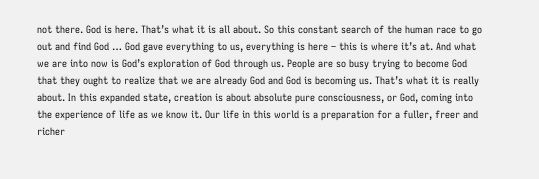not there. God is here. That’s what it is all about. So this constant search of the human race to go out and find God … God gave everything to us, everything is here – this is where it’s at. And what we are into now is God’s exploration of God through us. People are so busy trying to become God that they ought to realize that we are already God and God is becoming us. That’s what it is really about. In this expanded state, creation is about absolute pure consciousness, or God, coming into the experience of life as we know it. Our life in this world is a preparation for a fuller, freer and richer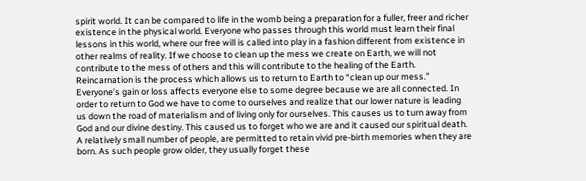spirit world. It can be compared to life in the womb being a preparation for a fuller, freer and richer existence in the physical world. Everyone who passes through this world must learn their final lessons in this world, where our free will is called into play in a fashion different from existence in other realms of reality. If we choose to clean up the mess we create on Earth, we will not contribute to the mess of others and this will contribute to the healing of the Earth. Reincarnation is the process which allows us to return to Earth to “clean up our mess.” Everyone’s gain or loss affects everyone else to some degree because we are all connected. In order to return to God we have to come to ourselves and realize that our lower nature is leading us down the road of materialism and of living only for ourselves. This causes us to turn away from God and our divine destiny. This caused us to forget who we are and it caused our spiritual death. A relatively small number of people, are permitted to retain vivid pre-birth memories when they are born. As such people grow older, they usually forget these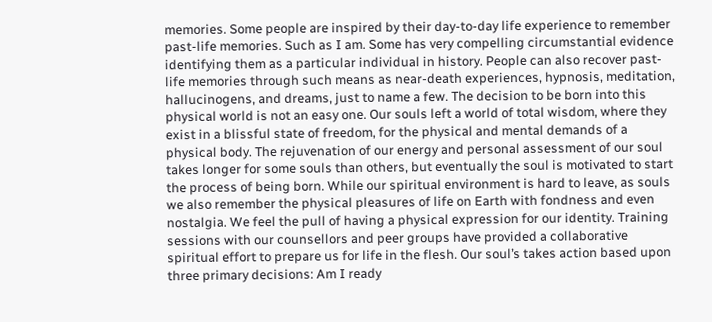memories. Some people are inspired by their day-to-day life experience to remember past-life memories. Such as I am. Some has very compelling circumstantial evidence identifying them as a particular individual in history. People can also recover past-life memories through such means as near-death experiences, hypnosis, meditation, hallucinogens, and dreams, just to name a few. The decision to be born into this physical world is not an easy one. Our souls left a world of total wisdom, where they exist in a blissful state of freedom, for the physical and mental demands of a physical body. The rejuvenation of our energy and personal assessment of our soul takes longer for some souls than others, but eventually the soul is motivated to start the process of being born. While our spiritual environment is hard to leave, as souls we also remember the physical pleasures of life on Earth with fondness and even nostalgia. We feel the pull of having a physical expression for our identity. Training sessions with our counsellors and peer groups have provided a collaborative spiritual effort to prepare us for life in the flesh. Our soul’s takes action based upon three primary decisions: Am I ready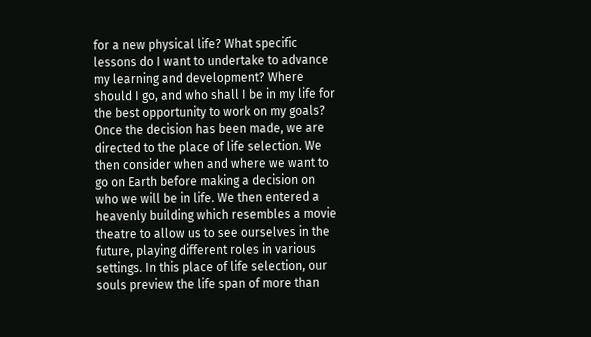for a new physical life? What specific lessons do I want to undertake to advance my learning and development? Where should I go, and who shall I be in my life for the best opportunity to work on my goals? Once the decision has been made, we are directed to the place of life selection. We then consider when and where we want to go on Earth before making a decision on who we will be in life. We then entered a heavenly building which resembles a movie theatre to allow us to see ourselves in the future, playing different roles in various settings. In this place of life selection, our souls preview the life span of more than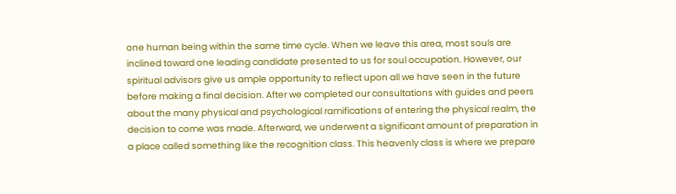one human being within the same time cycle. When we leave this area, most souls are inclined toward one leading candidate presented to us for soul occupation. However, our spiritual advisors give us ample opportunity to reflect upon all we have seen in the future before making a final decision. After we completed our consultations with guides and peers about the many physical and psychological ramifications of entering the physical realm, the decision to come was made. Afterward, we underwent a significant amount of preparation in a place called something like the recognition class. This heavenly class is where we prepare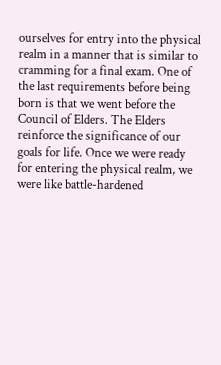ourselves for entry into the physical realm in a manner that is similar to cramming for a final exam. One of the last requirements before being born is that we went before the Council of Elders. The Elders reinforce the significance of our goals for life. Once we were ready for entering the physical realm, we were like battle-hardened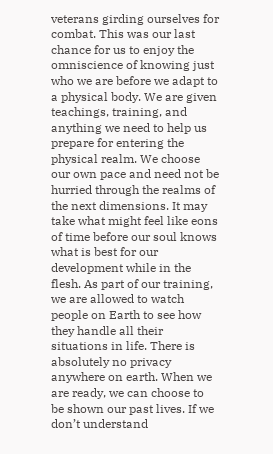veterans girding ourselves for combat. This was our last chance for us to enjoy the omniscience of knowing just who we are before we adapt to a physical body. We are given teachings, training, and anything we need to help us prepare for entering the physical realm. We choose our own pace and need not be hurried through the realms of the next dimensions. It may take what might feel like eons of time before our soul knows what is best for our development while in the flesh. As part of our training, we are allowed to watch people on Earth to see how they handle all their situations in life. There is absolutely no privacy anywhere on earth. When we are ready, we can choose to be shown our past lives. If we don’t understand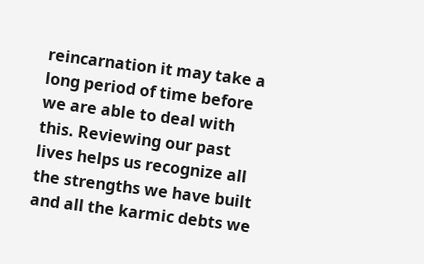reincarnation it may take a long period of time before we are able to deal with this. Reviewing our past lives helps us recognize all the strengths we have built and all the karmic debts we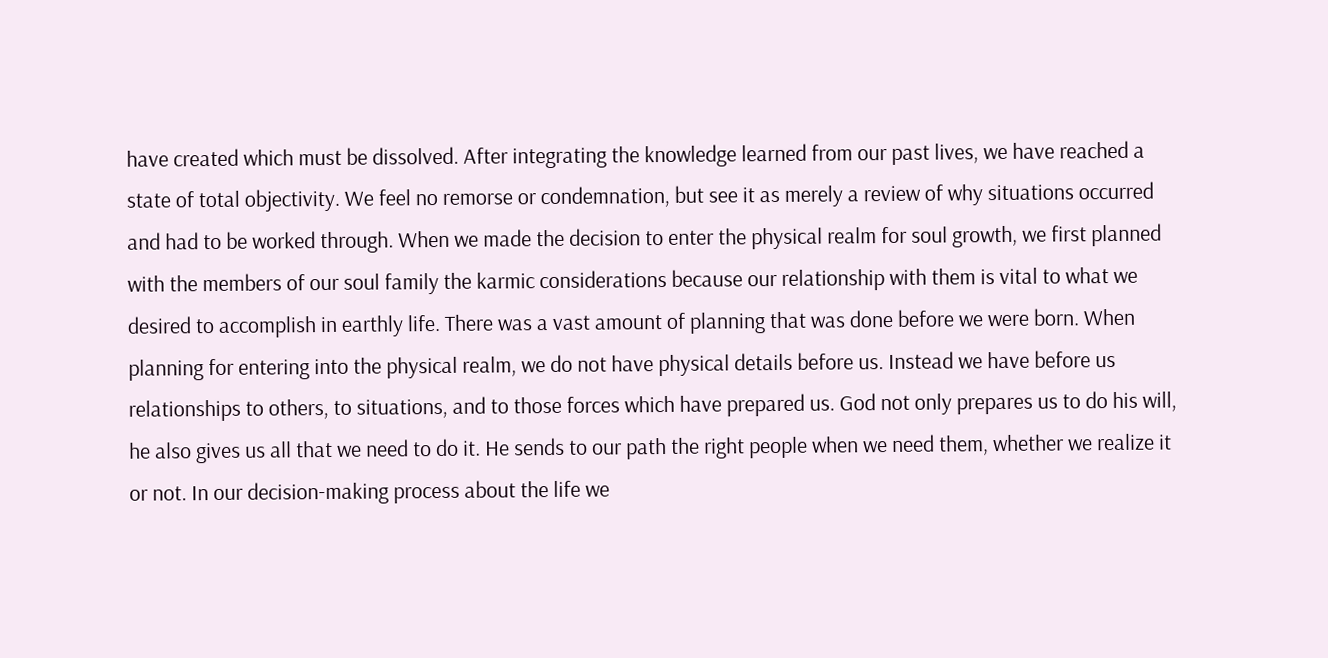have created which must be dissolved. After integrating the knowledge learned from our past lives, we have reached a state of total objectivity. We feel no remorse or condemnation, but see it as merely a review of why situations occurred and had to be worked through. When we made the decision to enter the physical realm for soul growth, we first planned with the members of our soul family the karmic considerations because our relationship with them is vital to what we desired to accomplish in earthly life. There was a vast amount of planning that was done before we were born. When planning for entering into the physical realm, we do not have physical details before us. Instead we have before us relationships to others, to situations, and to those forces which have prepared us. God not only prepares us to do his will, he also gives us all that we need to do it. He sends to our path the right people when we need them, whether we realize it or not. In our decision-making process about the life we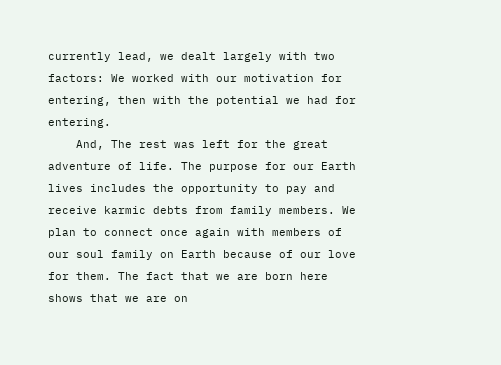currently lead, we dealt largely with two factors: We worked with our motivation for entering, then with the potential we had for entering.
    And, The rest was left for the great adventure of life. The purpose for our Earth lives includes the opportunity to pay and receive karmic debts from family members. We plan to connect once again with members of our soul family on Earth because of our love for them. The fact that we are born here shows that we are on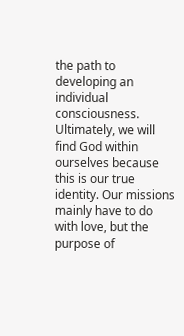the path to developing an individual consciousness. Ultimately, we will find God within ourselves because this is our true identity. Our missions mainly have to do with love, but the purpose of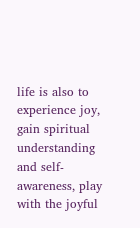life is also to experience joy, gain spiritual understanding and self-awareness, play with the joyful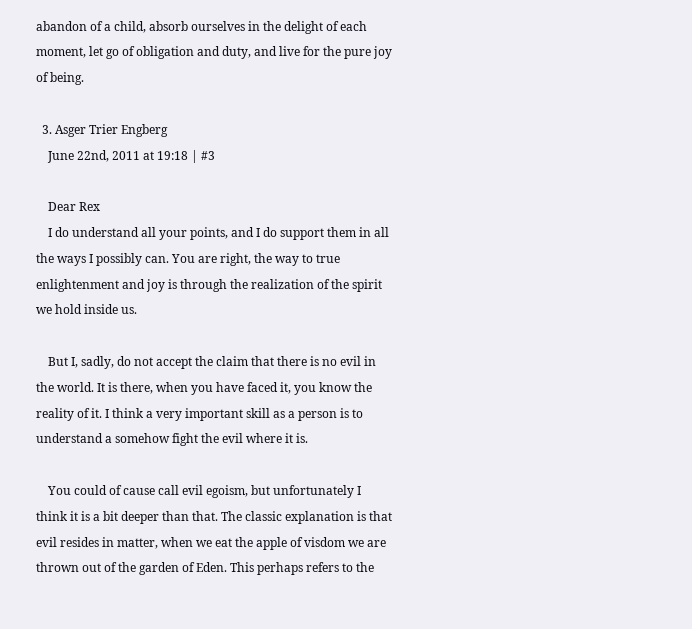abandon of a child, absorb ourselves in the delight of each moment, let go of obligation and duty, and live for the pure joy of being.

  3. Asger Trier Engberg
    June 22nd, 2011 at 19:18 | #3

    Dear Rex
    I do understand all your points, and I do support them in all the ways I possibly can. You are right, the way to true enlightenment and joy is through the realization of the spirit we hold inside us.

    But I, sadly, do not accept the claim that there is no evil in the world. It is there, when you have faced it, you know the reality of it. I think a very important skill as a person is to understand a somehow fight the evil where it is.

    You could of cause call evil egoism, but unfortunately I think it is a bit deeper than that. The classic explanation is that evil resides in matter, when we eat the apple of visdom we are thrown out of the garden of Eden. This perhaps refers to the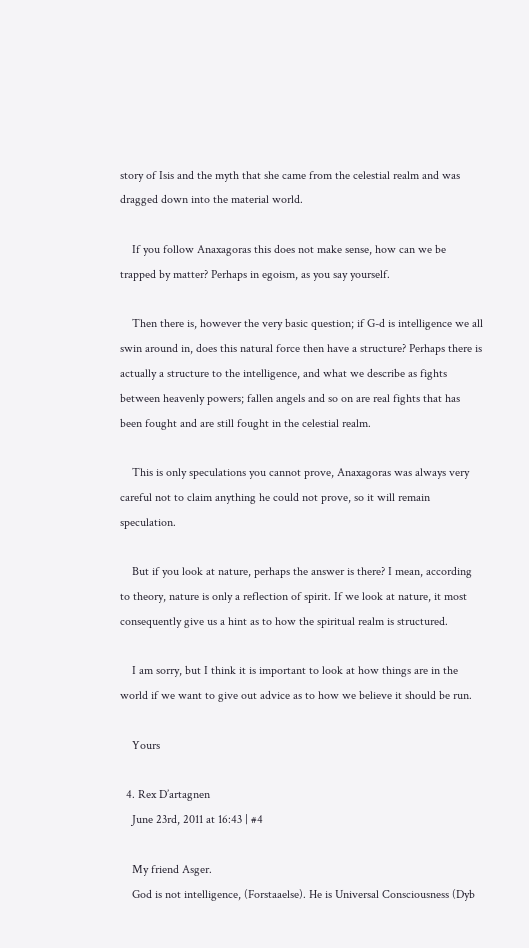story of Isis and the myth that she came from the celestial realm and was dragged down into the material world.

    If you follow Anaxagoras this does not make sense, how can we be trapped by matter? Perhaps in egoism, as you say yourself.

    Then there is, however the very basic question; if G-d is intelligence we all swin around in, does this natural force then have a structure? Perhaps there is actually a structure to the intelligence, and what we describe as fights between heavenly powers; fallen angels and so on are real fights that has been fought and are still fought in the celestial realm.

    This is only speculations you cannot prove, Anaxagoras was always very careful not to claim anything he could not prove, so it will remain speculation.

    But if you look at nature, perhaps the answer is there? I mean, according to theory, nature is only a reflection of spirit. If we look at nature, it most consequently give us a hint as to how the spiritual realm is structured.

    I am sorry, but I think it is important to look at how things are in the world if we want to give out advice as to how we believe it should be run.

    Yours

  4. Rex D’artagnen
    June 23rd, 2011 at 16:43 | #4

    My friend Asger.
    God is not intelligence, (Forstaaelse). He is Universal Consciousness (Dyb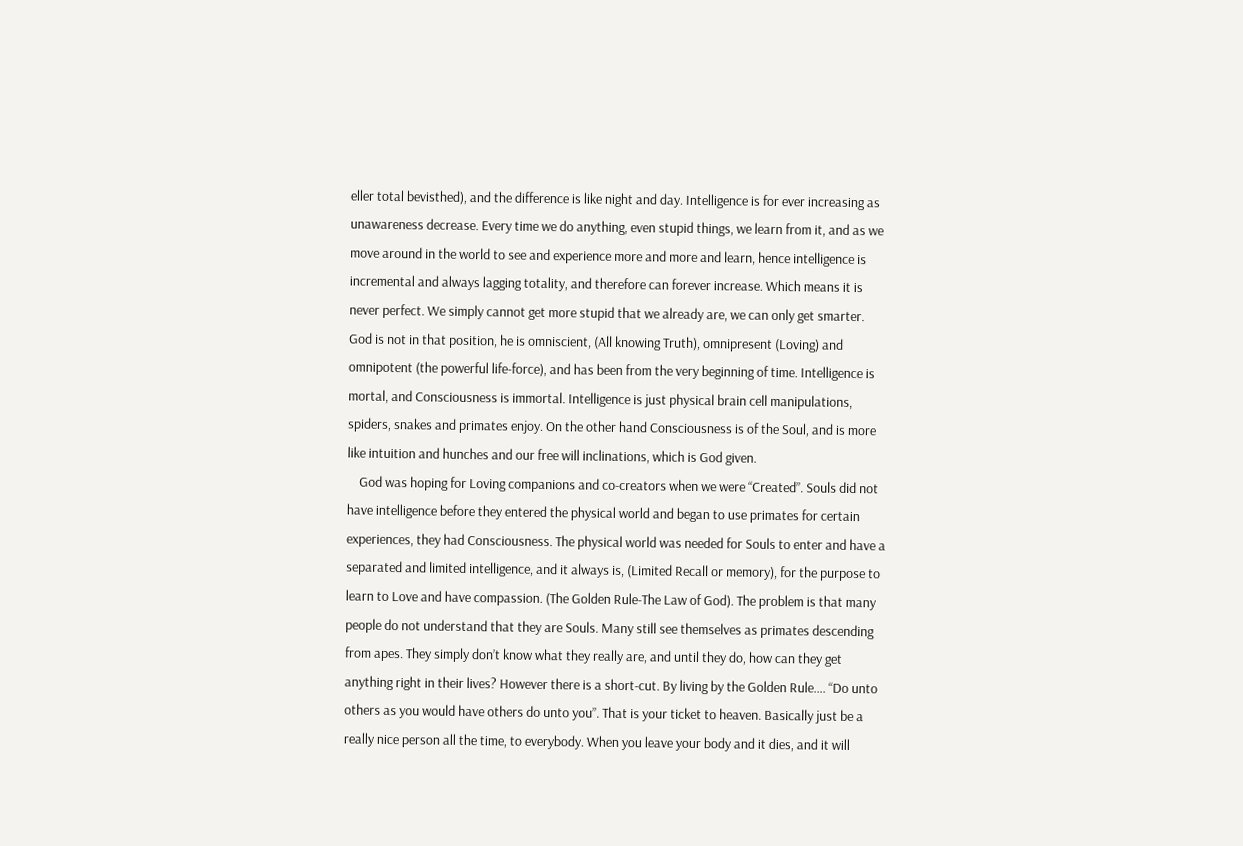eller total bevisthed), and the difference is like night and day. Intelligence is for ever increasing as unawareness decrease. Every time we do anything, even stupid things, we learn from it, and as we move around in the world to see and experience more and more and learn, hence intelligence is incremental and always lagging totality, and therefore can forever increase. Which means it is never perfect. We simply cannot get more stupid that we already are, we can only get smarter. God is not in that position, he is omniscient, (All knowing Truth), omnipresent (Loving) and omnipotent (the powerful life-force), and has been from the very beginning of time. Intelligence is mortal, and Consciousness is immortal. Intelligence is just physical brain cell manipulations, spiders, snakes and primates enjoy. On the other hand Consciousness is of the Soul, and is more like intuition and hunches and our free will inclinations, which is God given.
    God was hoping for Loving companions and co-creators when we were “Created”. Souls did not have intelligence before they entered the physical world and began to use primates for certain experiences, they had Consciousness. The physical world was needed for Souls to enter and have a separated and limited intelligence, and it always is, (Limited Recall or memory), for the purpose to learn to Love and have compassion. (The Golden Rule-The Law of God). The problem is that many people do not understand that they are Souls. Many still see themselves as primates descending from apes. They simply don’t know what they really are, and until they do, how can they get anything right in their lives? However there is a short-cut. By living by the Golden Rule…. “Do unto others as you would have others do unto you”. That is your ticket to heaven. Basically just be a really nice person all the time, to everybody. When you leave your body and it dies, and it will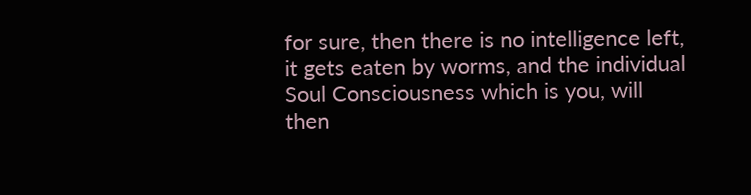for sure, then there is no intelligence left, it gets eaten by worms, and the individual Soul Consciousness which is you, will then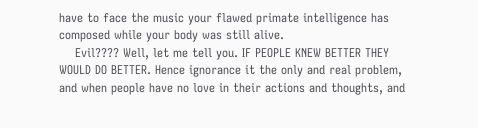have to face the music your flawed primate intelligence has composed while your body was still alive.
    Evil???? Well, let me tell you. IF PEOPLE KNEW BETTER THEY WOULD DO BETTER. Hence ignorance it the only and real problem, and when people have no love in their actions and thoughts, and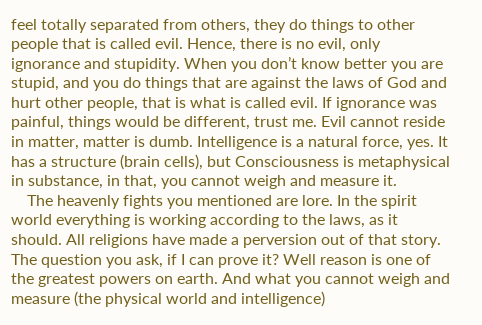feel totally separated from others, they do things to other people that is called evil. Hence, there is no evil, only ignorance and stupidity. When you don’t know better you are stupid, and you do things that are against the laws of God and hurt other people, that is what is called evil. If ignorance was painful, things would be different, trust me. Evil cannot reside in matter, matter is dumb. Intelligence is a natural force, yes. It has a structure (brain cells), but Consciousness is metaphysical in substance, in that, you cannot weigh and measure it.
    The heavenly fights you mentioned are lore. In the spirit world everything is working according to the laws, as it should. All religions have made a perversion out of that story. The question you ask, if I can prove it? Well reason is one of the greatest powers on earth. And what you cannot weigh and measure (the physical world and intelligence)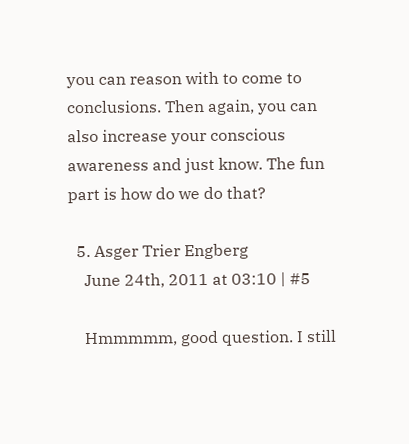you can reason with to come to conclusions. Then again, you can also increase your conscious awareness and just know. The fun part is how do we do that?

  5. Asger Trier Engberg
    June 24th, 2011 at 03:10 | #5

    Hmmmmm, good question. I still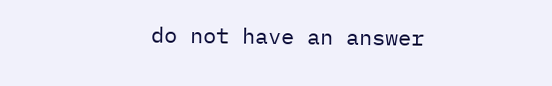do not have an answer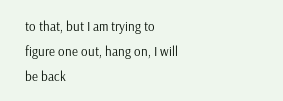to that, but I am trying to figure one out, hang on, I will be back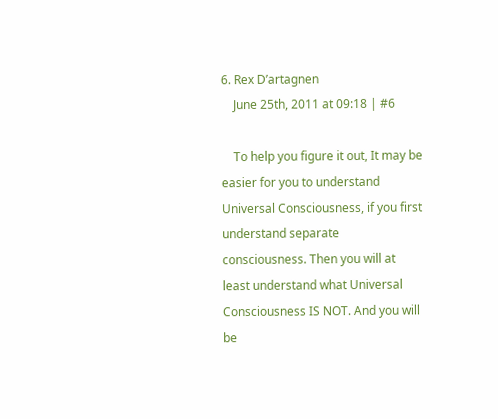6. Rex D’artagnen
    June 25th, 2011 at 09:18 | #6

    To help you figure it out, It may be easier for you to understand Universal Consciousness, if you first understand separate consciousness. Then you will at least understand what Universal Consciousness IS NOT. And you will be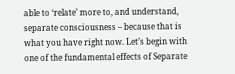able to ‘relate’ more to, and understand, separate consciousness – because that is what you have right now. Let’s begin with one of the fundamental effects of Separate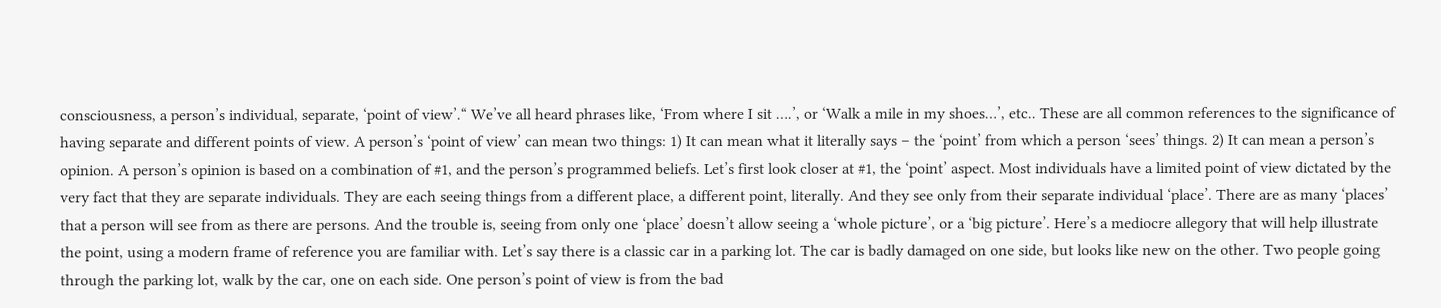consciousness, a person’s individual, separate, ‘point of view’.“ We’ve all heard phrases like, ‘From where I sit ….’, or ‘Walk a mile in my shoes…’, etc.. These are all common references to the significance of having separate and different points of view. A person’s ‘point of view’ can mean two things: 1) It can mean what it literally says – the ‘point’ from which a person ‘sees’ things. 2) It can mean a person’s opinion. A person’s opinion is based on a combination of #1, and the person’s programmed beliefs. Let’s first look closer at #1, the ‘point’ aspect. Most individuals have a limited point of view dictated by the very fact that they are separate individuals. They are each seeing things from a different place, a different point, literally. And they see only from their separate individual ‘place’. There are as many ‘places’ that a person will see from as there are persons. And the trouble is, seeing from only one ‘place’ doesn’t allow seeing a ‘whole picture’, or a ‘big picture’. Here’s a mediocre allegory that will help illustrate the point, using a modern frame of reference you are familiar with. Let’s say there is a classic car in a parking lot. The car is badly damaged on one side, but looks like new on the other. Two people going through the parking lot, walk by the car, one on each side. One person’s point of view is from the bad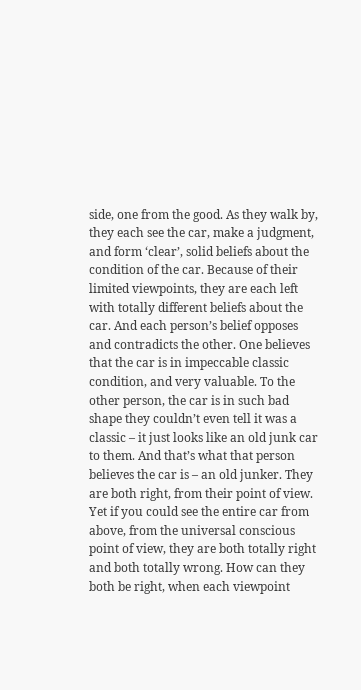side, one from the good. As they walk by, they each see the car, make a judgment, and form ‘clear’, solid beliefs about the condition of the car. Because of their limited viewpoints, they are each left with totally different beliefs about the car. And each person’s belief opposes and contradicts the other. One believes that the car is in impeccable classic condition, and very valuable. To the other person, the car is in such bad shape they couldn’t even tell it was a classic – it just looks like an old junk car to them. And that’s what that person believes the car is – an old junker. They are both right, from their point of view. Yet if you could see the entire car from above, from the universal conscious point of view, they are both totally right and both totally wrong. How can they both be right, when each viewpoint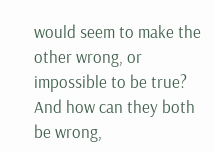would seem to make the other wrong, or impossible to be true? And how can they both be wrong,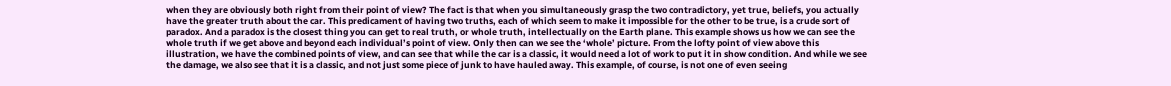when they are obviously both right from their point of view? The fact is that when you simultaneously grasp the two contradictory, yet true, beliefs, you actually have the greater truth about the car. This predicament of having two truths, each of which seem to make it impossible for the other to be true, is a crude sort of paradox. And a paradox is the closest thing you can get to real truth, or whole truth, intellectually on the Earth plane. This example shows us how we can see the whole truth if we get above and beyond each individual’s point of view. Only then can we see the ‘whole’ picture. From the lofty point of view above this illustration, we have the combined points of view, and can see that while the car is a classic, it would need a lot of work to put it in show condition. And while we see the damage, we also see that it is a classic, and not just some piece of junk to have hauled away. This example, of course, is not one of even seeing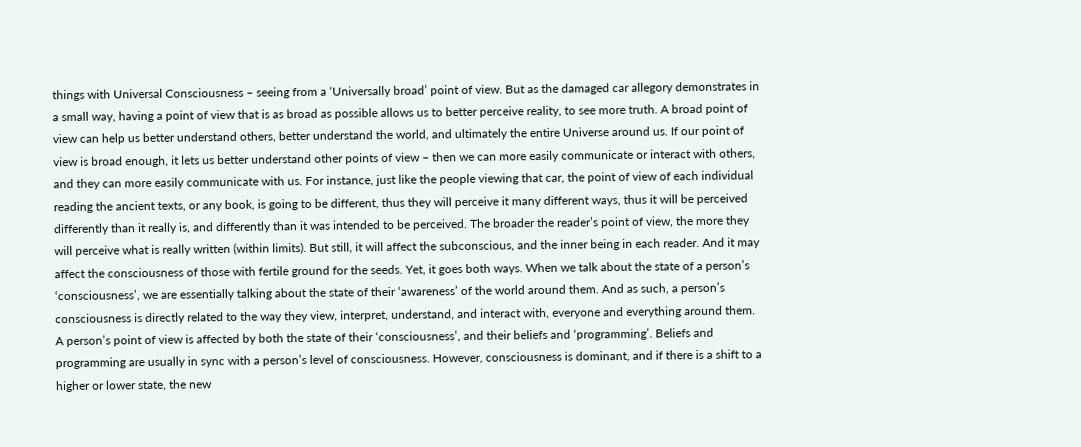things with Universal Consciousness – seeing from a ‘Universally broad’ point of view. But as the damaged car allegory demonstrates in a small way, having a point of view that is as broad as possible allows us to better perceive reality, to see more truth. A broad point of view can help us better understand others, better understand the world, and ultimately the entire Universe around us. If our point of view is broad enough, it lets us better understand other points of view – then we can more easily communicate or interact with others, and they can more easily communicate with us. For instance, just like the people viewing that car, the point of view of each individual reading the ancient texts, or any book, is going to be different, thus they will perceive it many different ways, thus it will be perceived differently than it really is, and differently than it was intended to be perceived. The broader the reader’s point of view, the more they will perceive what is really written (within limits). But still, it will affect the subconscious, and the inner being in each reader. And it may affect the consciousness of those with fertile ground for the seeds. Yet, it goes both ways. When we talk about the state of a person’s ‘consciousness’, we are essentially talking about the state of their ‘awareness’ of the world around them. And as such, a person’s consciousness is directly related to the way they view, interpret, understand, and interact with, everyone and everything around them. A person’s point of view is affected by both the state of their ‘consciousness’, and their beliefs and ‘programming’. Beliefs and programming are usually in sync with a person’s level of consciousness. However, consciousness is dominant, and if there is a shift to a higher or lower state, the new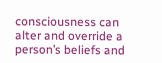consciousness can alter and override a person’s beliefs and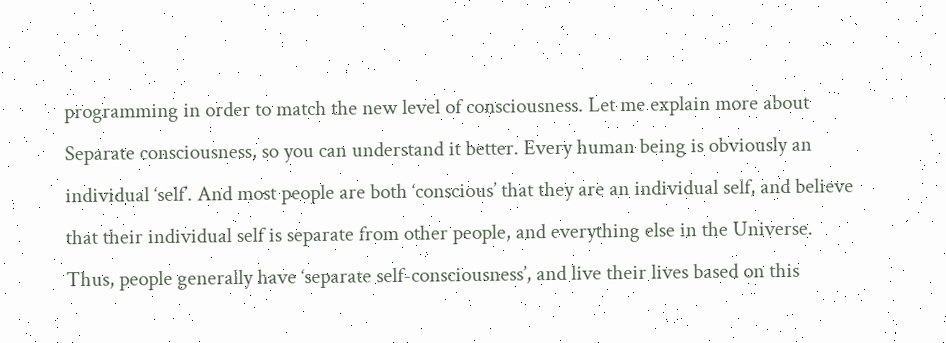programming in order to match the new level of consciousness. Let me explain more about Separate consciousness, so you can understand it better. Every human being is obviously an individual ‘self’. And most people are both ‘conscious’ that they are an individual self, and believe that their individual self is separate from other people, and everything else in the Universe. Thus, people generally have ‘separate self-consciousness’, and live their lives based on this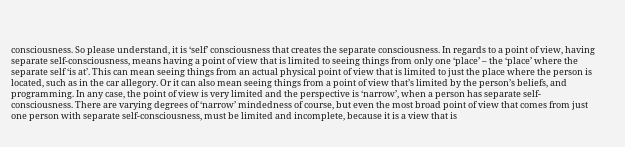consciousness. So please understand, it is ‘self’ consciousness that creates the separate consciousness. In regards to a point of view, having separate self-consciousness, means having a point of view that is limited to seeing things from only one ‘place’ – the ‘place’ where the separate self ‘is at’. This can mean seeing things from an actual physical point of view that is limited to just the place where the person is located, such as in the car allegory. Or it can also mean seeing things from a point of view that’s limited by the person’s beliefs, and programming. In any case, the point of view is very limited and the perspective is ‘narrow’, when a person has separate self-consciousness. There are varying degrees of ‘narrow’ mindedness of course, but even the most broad point of view that comes from just one person with separate self-consciousness, must be limited and incomplete, because it is a view that is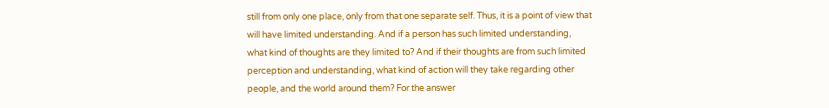still from only one place, only from that one separate self. Thus, it is a point of view that will have limited understanding. And if a person has such limited understanding, what kind of thoughts are they limited to? And if their thoughts are from such limited perception and understanding, what kind of action will they take regarding other people, and the world around them? For the answer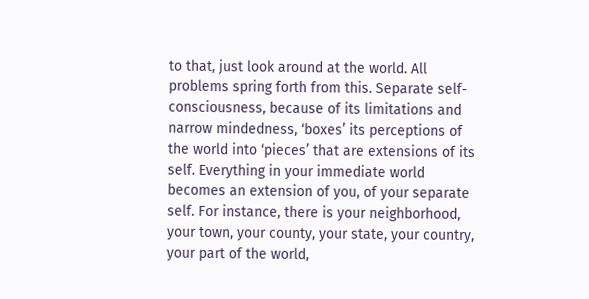to that, just look around at the world. All problems spring forth from this. Separate self-consciousness, because of its limitations and narrow mindedness, ‘boxes’ its perceptions of the world into ‘pieces’ that are extensions of its self. Everything in your immediate world becomes an extension of you, of your separate self. For instance, there is your neighborhood, your town, your county, your state, your country, your part of the world,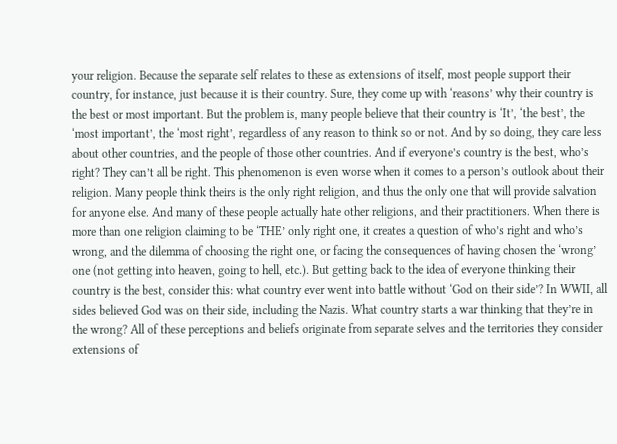your religion. Because the separate self relates to these as extensions of itself, most people support their country, for instance, just because it is their country. Sure, they come up with ‘reasons’ why their country is the best or most important. But the problem is, many people believe that their country is ‘It’, ‘the best’, the ‘most important’, the ‘most right’, regardless of any reason to think so or not. And by so doing, they care less about other countries, and the people of those other countries. And if everyone’s country is the best, who’s right? They can’t all be right. This phenomenon is even worse when it comes to a person’s outlook about their religion. Many people think theirs is the only right religion, and thus the only one that will provide salvation for anyone else. And many of these people actually hate other religions, and their practitioners. When there is more than one religion claiming to be ‘THE’ only right one, it creates a question of who’s right and who’s wrong, and the dilemma of choosing the right one, or facing the consequences of having chosen the ‘wrong’ one (not getting into heaven, going to hell, etc.). But getting back to the idea of everyone thinking their country is the best, consider this: what country ever went into battle without ‘God on their side’? In WWII, all sides believed God was on their side, including the Nazis. What country starts a war thinking that they’re in the wrong? All of these perceptions and beliefs originate from separate selves and the territories they consider extensions of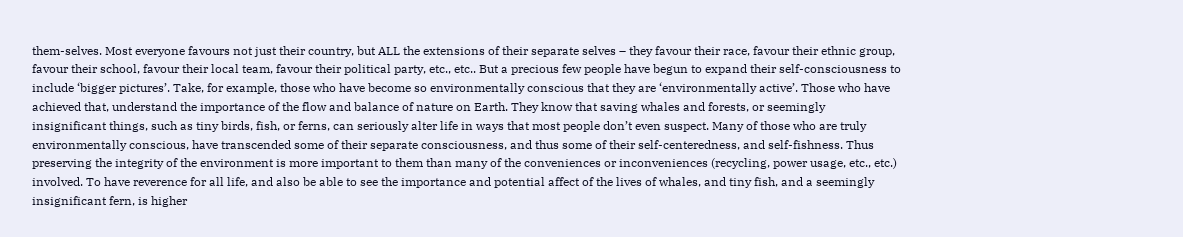them-selves. Most everyone favours not just their country, but ALL the extensions of their separate selves – they favour their race, favour their ethnic group, favour their school, favour their local team, favour their political party, etc., etc.. But a precious few people have begun to expand their self-consciousness to include ‘bigger pictures’. Take, for example, those who have become so environmentally conscious that they are ‘environmentally active’. Those who have achieved that, understand the importance of the flow and balance of nature on Earth. They know that saving whales and forests, or seemingly insignificant things, such as tiny birds, fish, or ferns, can seriously alter life in ways that most people don’t even suspect. Many of those who are truly environmentally conscious, have transcended some of their separate consciousness, and thus some of their self-centeredness, and self-fishness. Thus preserving the integrity of the environment is more important to them than many of the conveniences or inconveniences (recycling, power usage, etc., etc.) involved. To have reverence for all life, and also be able to see the importance and potential affect of the lives of whales, and tiny fish, and a seemingly insignificant fern, is higher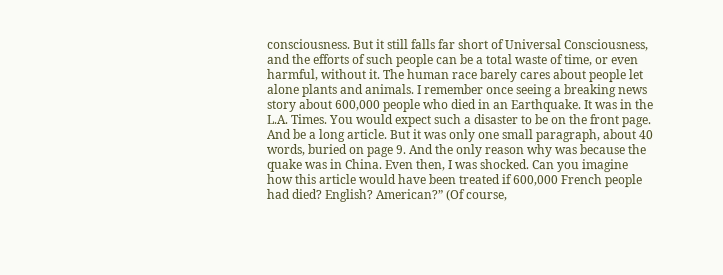consciousness. But it still falls far short of Universal Consciousness, and the efforts of such people can be a total waste of time, or even harmful, without it. The human race barely cares about people let alone plants and animals. I remember once seeing a breaking news story about 600,000 people who died in an Earthquake. It was in the L.A. Times. You would expect such a disaster to be on the front page. And be a long article. But it was only one small paragraph, about 40 words, buried on page 9. And the only reason why was because the quake was in China. Even then, I was shocked. Can you imagine how this article would have been treated if 600,000 French people had died? English? American?” (Of course,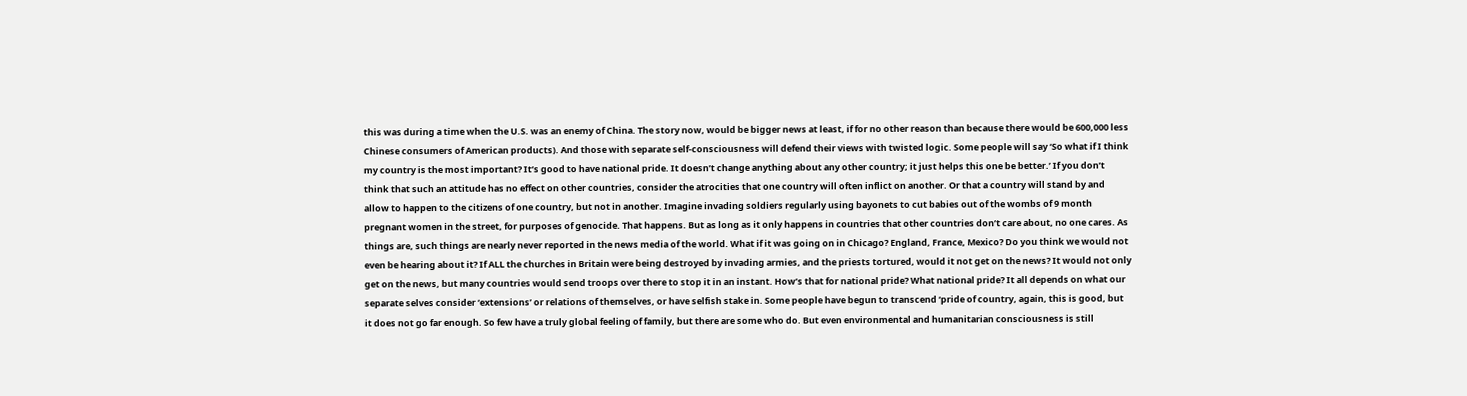this was during a time when the U.S. was an enemy of China. The story now, would be bigger news at least, if for no other reason than because there would be 600,000 less Chinese consumers of American products). And those with separate self-consciousness will defend their views with twisted logic. Some people will say ‘So what if I think my country is the most important? It’s good to have national pride. It doesn’t change anything about any other country; it just helps this one be better.’ If you don’t think that such an attitude has no effect on other countries, consider the atrocities that one country will often inflict on another. Or that a country will stand by and allow to happen to the citizens of one country, but not in another. Imagine invading soldiers regularly using bayonets to cut babies out of the wombs of 9 month pregnant women in the street, for purposes of genocide. That happens. But as long as it only happens in countries that other countries don’t care about, no one cares. As things are, such things are nearly never reported in the news media of the world. What if it was going on in Chicago? England, France, Mexico? Do you think we would not even be hearing about it? If ALL the churches in Britain were being destroyed by invading armies, and the priests tortured, would it not get on the news? It would not only get on the news, but many countries would send troops over there to stop it in an instant. How’s that for national pride? What national pride? It all depends on what our separate selves consider ‘extensions’ or relations of themselves, or have selfish stake in. Some people have begun to transcend ‘pride of country, again, this is good, but it does not go far enough. So few have a truly global feeling of family, but there are some who do. But even environmental and humanitarian consciousness is still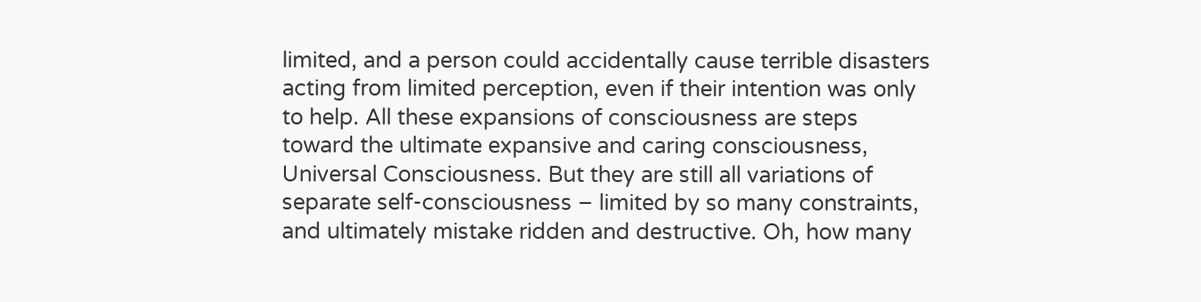limited, and a person could accidentally cause terrible disasters acting from limited perception, even if their intention was only to help. All these expansions of consciousness are steps toward the ultimate expansive and caring consciousness, Universal Consciousness. But they are still all variations of separate self-consciousness – limited by so many constraints, and ultimately mistake ridden and destructive. Oh, how many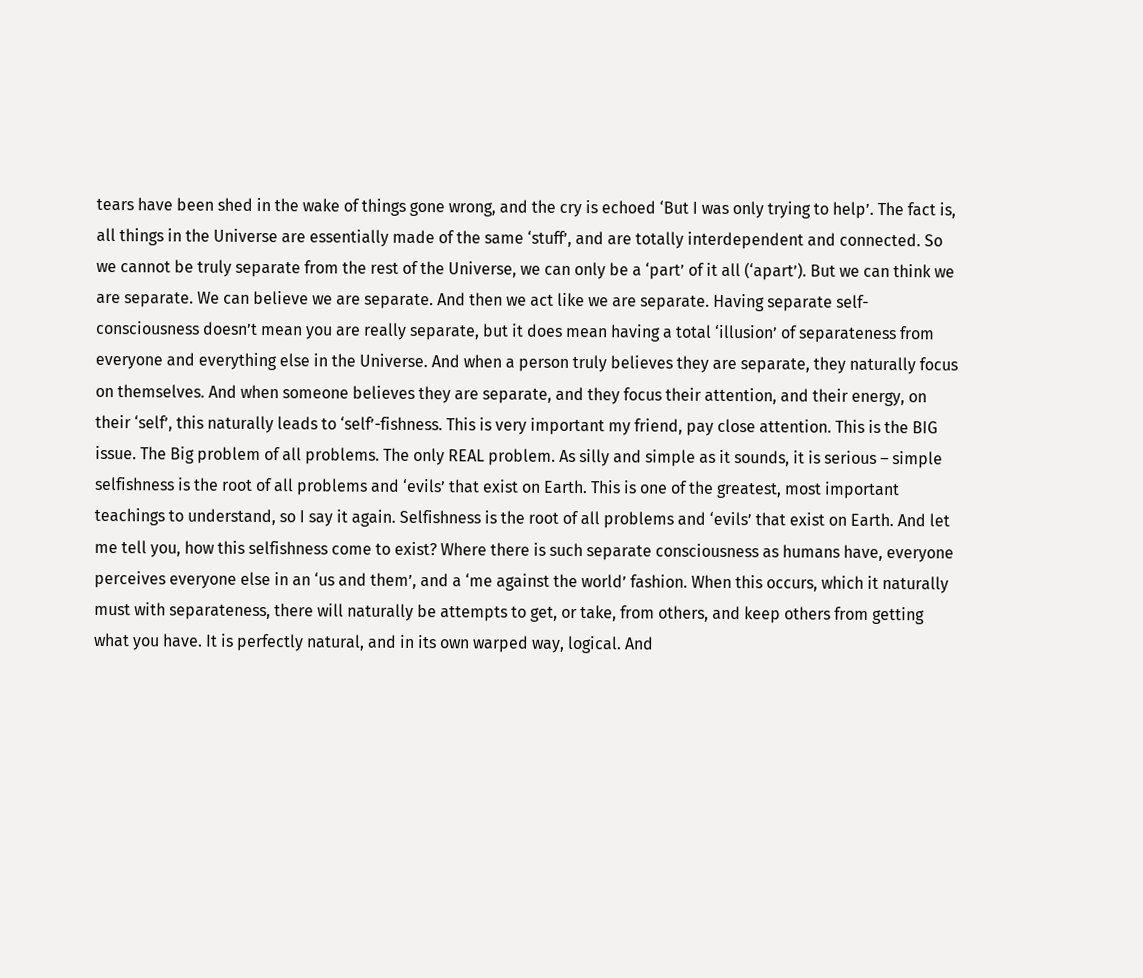tears have been shed in the wake of things gone wrong, and the cry is echoed ‘But I was only trying to help’. The fact is, all things in the Universe are essentially made of the same ‘stuff’, and are totally interdependent and connected. So we cannot be truly separate from the rest of the Universe, we can only be a ‘part’ of it all (‘apart’). But we can think we are separate. We can believe we are separate. And then we act like we are separate. Having separate self-consciousness doesn’t mean you are really separate, but it does mean having a total ‘illusion’ of separateness from everyone and everything else in the Universe. And when a person truly believes they are separate, they naturally focus on themselves. And when someone believes they are separate, and they focus their attention, and their energy, on their ‘self’, this naturally leads to ‘self’-fishness. This is very important my friend, pay close attention. This is the BIG issue. The Big problem of all problems. The only REAL problem. As silly and simple as it sounds, it is serious – simple selfishness is the root of all problems and ‘evils’ that exist on Earth. This is one of the greatest, most important teachings to understand, so I say it again. Selfishness is the root of all problems and ‘evils’ that exist on Earth. And let me tell you, how this selfishness come to exist? Where there is such separate consciousness as humans have, everyone perceives everyone else in an ‘us and them’, and a ‘me against the world’ fashion. When this occurs, which it naturally must with separateness, there will naturally be attempts to get, or take, from others, and keep others from getting what you have. It is perfectly natural, and in its own warped way, logical. And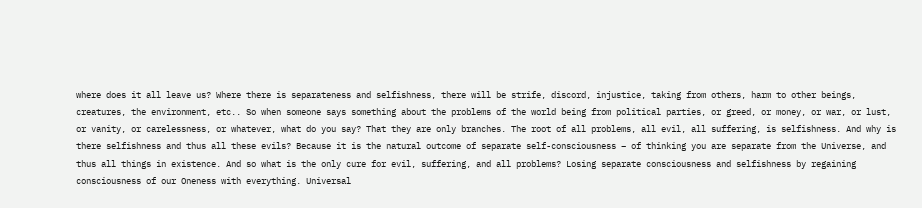where does it all leave us? Where there is separateness and selfishness, there will be strife, discord, injustice, taking from others, harm to other beings, creatures, the environment, etc.. So when someone says something about the problems of the world being from political parties, or greed, or money, or war, or lust, or vanity, or carelessness, or whatever, what do you say? That they are only branches. The root of all problems, all evil, all suffering, is selfishness. And why is there selfishness and thus all these evils? Because it is the natural outcome of separate self-consciousness – of thinking you are separate from the Universe, and thus all things in existence. And so what is the only cure for evil, suffering, and all problems? Losing separate consciousness and selfishness by regaining consciousness of our Oneness with everything. Universal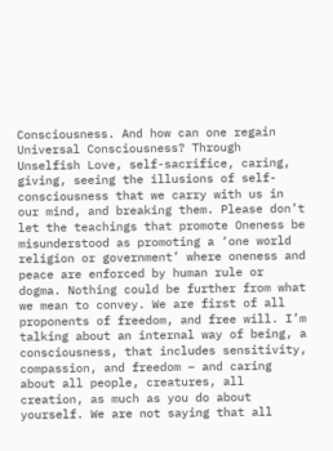Consciousness. And how can one regain Universal Consciousness? Through Unselfish Love, self-sacrifice, caring, giving, seeing the illusions of self-consciousness that we carry with us in our mind, and breaking them. Please don’t let the teachings that promote Oneness be misunderstood as promoting a ‘one world religion or government’ where oneness and peace are enforced by human rule or dogma. Nothing could be further from what we mean to convey. We are first of all proponents of freedom, and free will. I’m talking about an internal way of being, a consciousness, that includes sensitivity, compassion, and freedom – and caring about all people, creatures, all creation, as much as you do about yourself. We are not saying that all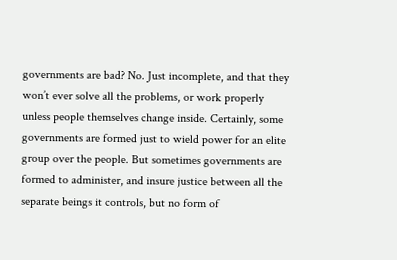governments are bad? No. Just incomplete, and that they won’t ever solve all the problems, or work properly unless people themselves change inside. Certainly, some governments are formed just to wield power for an elite group over the people. But sometimes governments are formed to administer, and insure justice between all the separate beings it controls, but no form of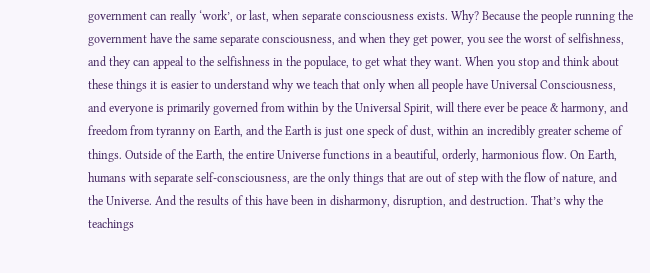government can really ‘work’, or last, when separate consciousness exists. Why? Because the people running the government have the same separate consciousness, and when they get power, you see the worst of selfishness, and they can appeal to the selfishness in the populace, to get what they want. When you stop and think about these things it is easier to understand why we teach that only when all people have Universal Consciousness, and everyone is primarily governed from within by the Universal Spirit, will there ever be peace & harmony, and freedom from tyranny on Earth, and the Earth is just one speck of dust, within an incredibly greater scheme of things. Outside of the Earth, the entire Universe functions in a beautiful, orderly, harmonious flow. On Earth, humans with separate self-consciousness, are the only things that are out of step with the flow of nature, and the Universe. And the results of this have been in disharmony, disruption, and destruction. That’s why the teachings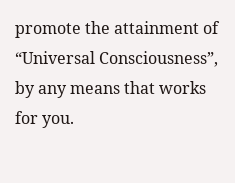promote the attainment of “Universal Consciousness”, by any means that works for you.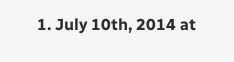1. July 10th, 2014 at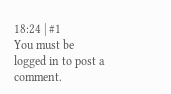18:24 | #1
You must be logged in to post a comment.